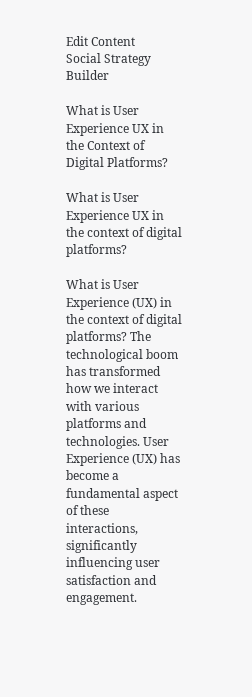Edit Content
Social Strategy Builder

What is User Experience UX in the Context of Digital Platforms?

What is User Experience UX in the context of digital platforms?

What is User Experience (UX) in the context of digital platforms? The technological boom has transformed how we interact with various platforms and technologies. User Experience (UX) has become a fundamental aspect of these interactions, significantly influencing user satisfaction and engagement.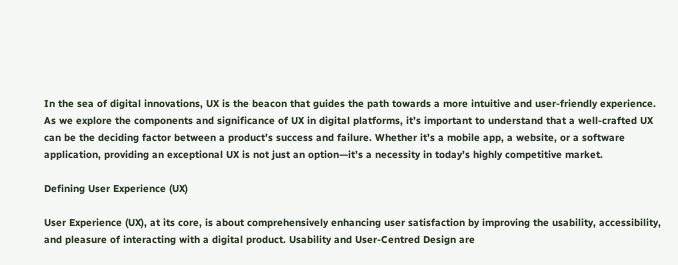In the sea of digital innovations, UX is the beacon that guides the path towards a more intuitive and user-friendly experience. As we explore the components and significance of UX in digital platforms, it’s important to understand that a well-crafted UX can be the deciding factor between a product’s success and failure. Whether it’s a mobile app, a website, or a software application, providing an exceptional UX is not just an option—it’s a necessity in today’s highly competitive market.

Defining User Experience (UX)

User Experience (UX), at its core, is about comprehensively enhancing user satisfaction by improving the usability, accessibility, and pleasure of interacting with a digital product. Usability and User-Centred Design are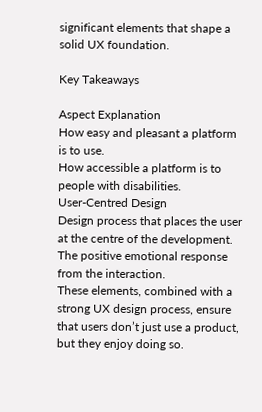significant elements that shape a solid UX foundation.

Key Takeaways

Aspect Explanation
How easy and pleasant a platform is to use.
How accessible a platform is to people with disabilities.
User-Centred Design
Design process that places the user at the centre of the development.
The positive emotional response from the interaction.
These elements, combined with a strong UX design process, ensure that users don’t just use a product, but they enjoy doing so.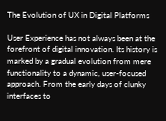The Evolution of UX in Digital Platforms

User Experience has not always been at the forefront of digital innovation. Its history is marked by a gradual evolution from mere functionality to a dynamic, user-focused approach. From the early days of clunky interfaces to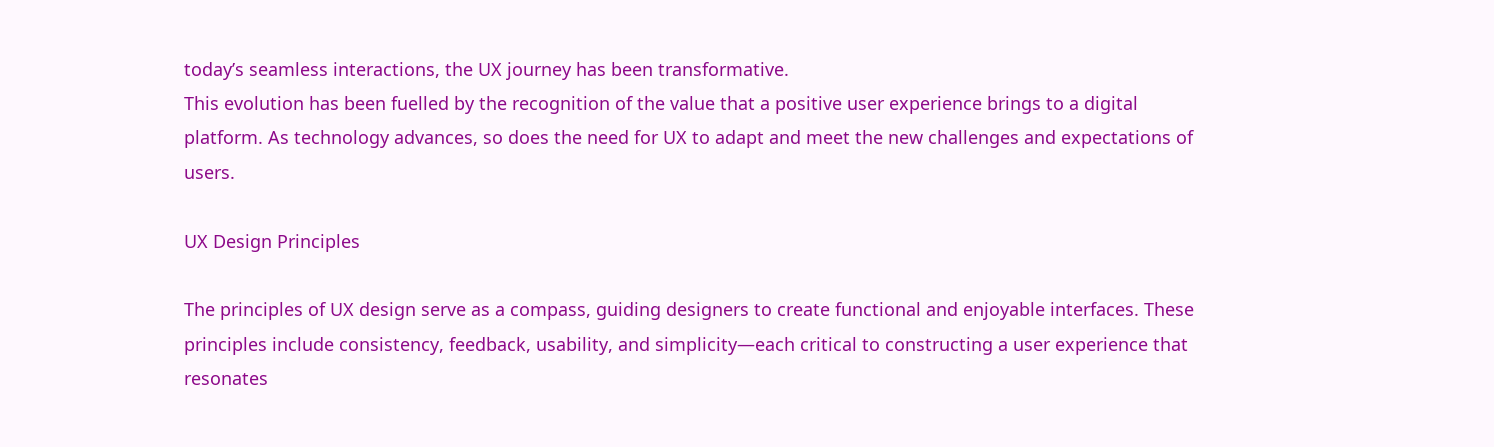today’s seamless interactions, the UX journey has been transformative.
This evolution has been fuelled by the recognition of the value that a positive user experience brings to a digital platform. As technology advances, so does the need for UX to adapt and meet the new challenges and expectations of users.

UX Design Principles

The principles of UX design serve as a compass, guiding designers to create functional and enjoyable interfaces. These principles include consistency, feedback, usability, and simplicity—each critical to constructing a user experience that resonates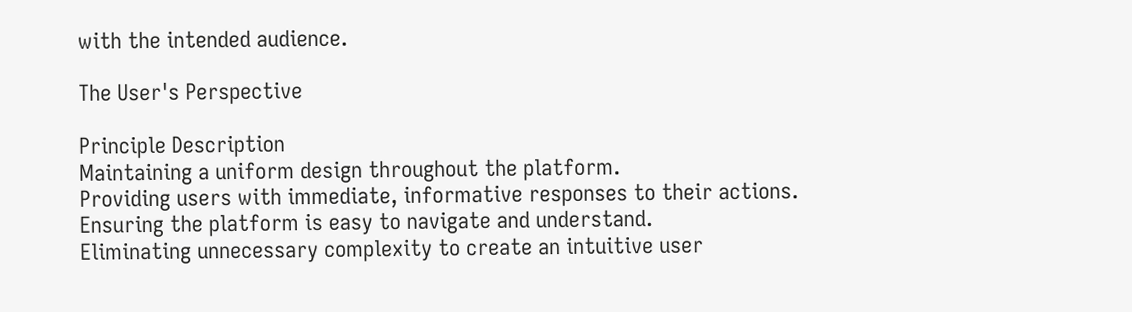with the intended audience.

The User's Perspective

Principle Description
Maintaining a uniform design throughout the platform.
Providing users with immediate, informative responses to their actions.
Ensuring the platform is easy to navigate and understand.
Eliminating unnecessary complexity to create an intuitive user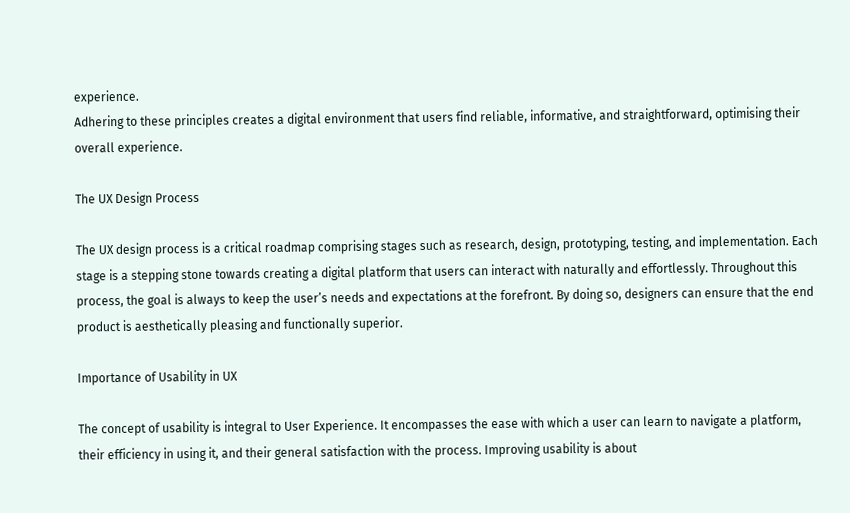experience.
Adhering to these principles creates a digital environment that users find reliable, informative, and straightforward, optimising their overall experience.

The UX Design Process

The UX design process is a critical roadmap comprising stages such as research, design, prototyping, testing, and implementation. Each stage is a stepping stone towards creating a digital platform that users can interact with naturally and effortlessly. Throughout this process, the goal is always to keep the user’s needs and expectations at the forefront. By doing so, designers can ensure that the end product is aesthetically pleasing and functionally superior.

Importance of Usability in UX

The concept of usability is integral to User Experience. It encompasses the ease with which a user can learn to navigate a platform, their efficiency in using it, and their general satisfaction with the process. Improving usability is about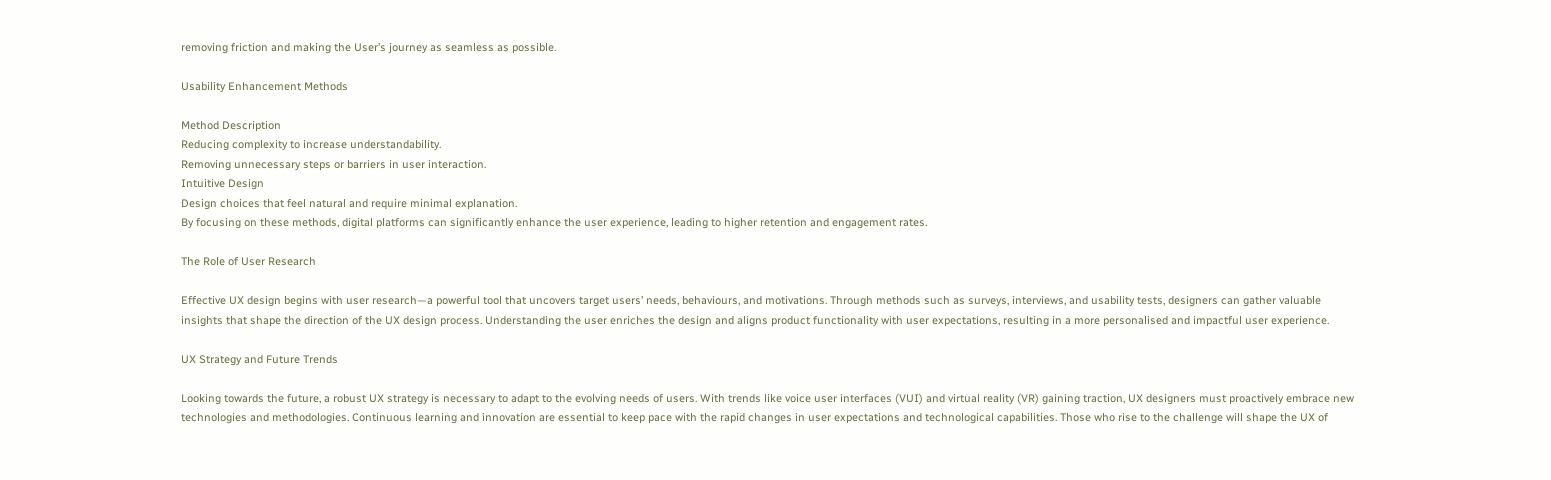removing friction and making the User’s journey as seamless as possible.

Usability Enhancement Methods

Method Description
Reducing complexity to increase understandability.
Removing unnecessary steps or barriers in user interaction.
Intuitive Design
Design choices that feel natural and require minimal explanation.
By focusing on these methods, digital platforms can significantly enhance the user experience, leading to higher retention and engagement rates.

The Role of User Research

Effective UX design begins with user research—a powerful tool that uncovers target users’ needs, behaviours, and motivations. Through methods such as surveys, interviews, and usability tests, designers can gather valuable insights that shape the direction of the UX design process. Understanding the user enriches the design and aligns product functionality with user expectations, resulting in a more personalised and impactful user experience.

UX Strategy and Future Trends

Looking towards the future, a robust UX strategy is necessary to adapt to the evolving needs of users. With trends like voice user interfaces (VUI) and virtual reality (VR) gaining traction, UX designers must proactively embrace new technologies and methodologies. Continuous learning and innovation are essential to keep pace with the rapid changes in user expectations and technological capabilities. Those who rise to the challenge will shape the UX of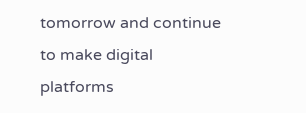tomorrow and continue to make digital platforms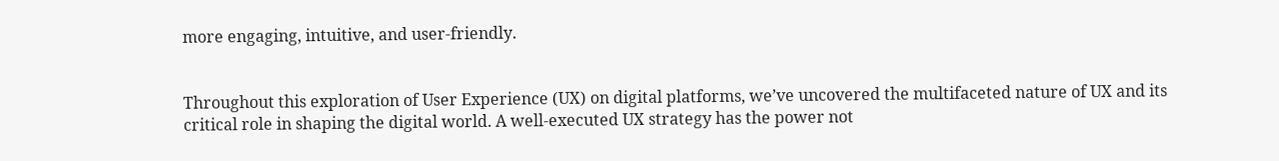more engaging, intuitive, and user-friendly.


Throughout this exploration of User Experience (UX) on digital platforms, we’ve uncovered the multifaceted nature of UX and its critical role in shaping the digital world. A well-executed UX strategy has the power not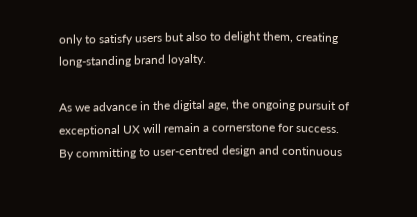only to satisfy users but also to delight them, creating long-standing brand loyalty.

As we advance in the digital age, the ongoing pursuit of exceptional UX will remain a cornerstone for success. By committing to user-centred design and continuous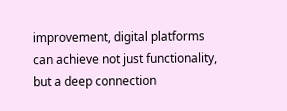improvement, digital platforms can achieve not just functionality, but a deep connection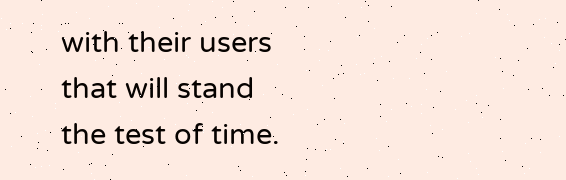with their users that will stand the test of time.